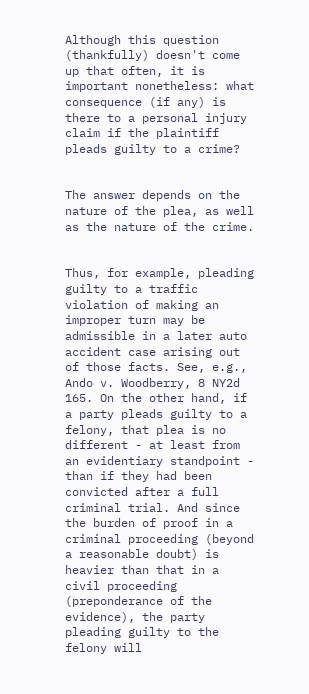Although this question (thankfully) doesn't come up that often, it is important nonetheless: what consequence (if any) is there to a personal injury claim if the plaintiff pleads guilty to a crime?


The answer depends on the nature of the plea, as well as the nature of the crime.


Thus, for example, pleading guilty to a traffic violation of making an improper turn may be admissible in a later auto accident case arising out of those facts. See, e.g., Ando v. Woodberry, 8 NY2d 165. On the other hand, if a party pleads guilty to a felony, that plea is no different - at least from an evidentiary standpoint - than if they had been convicted after a full criminal trial. And since the burden of proof in a criminal proceeding (beyond a reasonable doubt) is heavier than that in a civil proceeding (preponderance of the evidence), the party pleading guilty to the felony will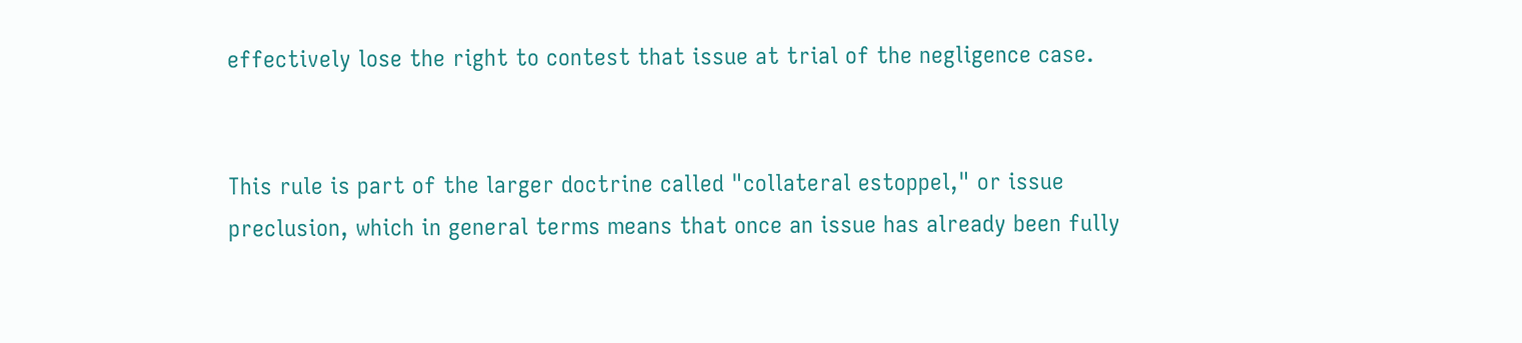effectively lose the right to contest that issue at trial of the negligence case.


This rule is part of the larger doctrine called "collateral estoppel," or issue preclusion, which in general terms means that once an issue has already been fully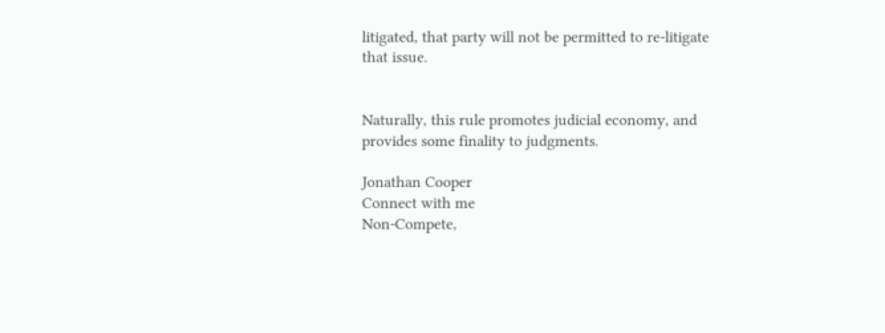litigated, that party will not be permitted to re-litigate that issue.


Naturally, this rule promotes judicial economy, and provides some finality to judgments.

Jonathan Cooper
Connect with me
Non-Compete,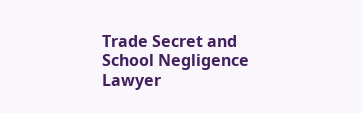Trade Secret and School Negligence Lawyer